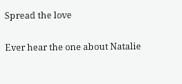Spread the love

Ever hear the one about Natalie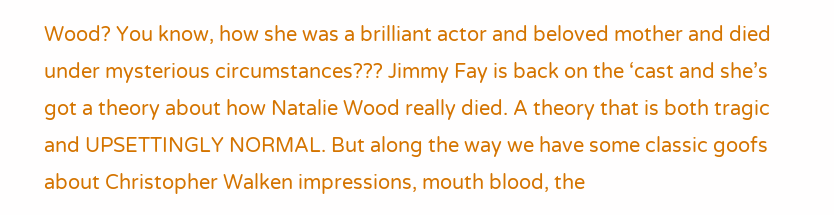Wood? You know, how she was a brilliant actor and beloved mother and died under mysterious circumstances??? Jimmy Fay is back on the ‘cast and she’s got a theory about how Natalie Wood really died. A theory that is both tragic and UPSETTINGLY NORMAL. But along the way we have some classic goofs about Christopher Walken impressions, mouth blood, the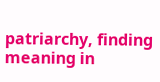patriarchy, finding meaning in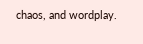chaos, and wordplay.